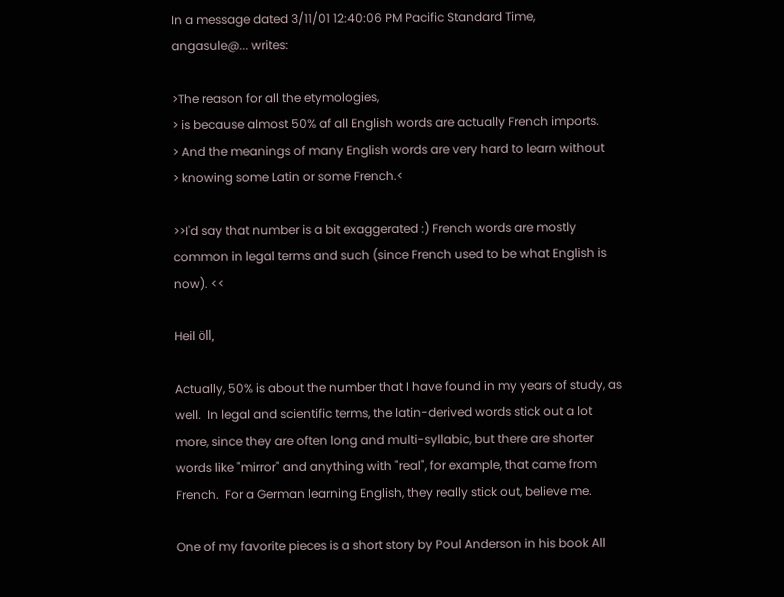In a message dated 3/11/01 12:40:06 PM Pacific Standard Time,
angasule@... writes:

>The reason for all the etymologies,
> is because almost 50% af all English words are actually French imports.
> And the meanings of many English words are very hard to learn without
> knowing some Latin or some French.<

>>I'd say that number is a bit exaggerated :) French words are mostly
common in legal terms and such (since French used to be what English is
now). <<

Heil öll,

Actually, 50% is about the number that I have found in my years of study, as
well.  In legal and scientific terms, the latin-derived words stick out a lot
more, since they are often long and multi-syllabic, but there are shorter
words like "mirror" and anything with "real", for example, that came from
French.  For a German learning English, they really stick out, believe me.

One of my favorite pieces is a short story by Poul Anderson in his book All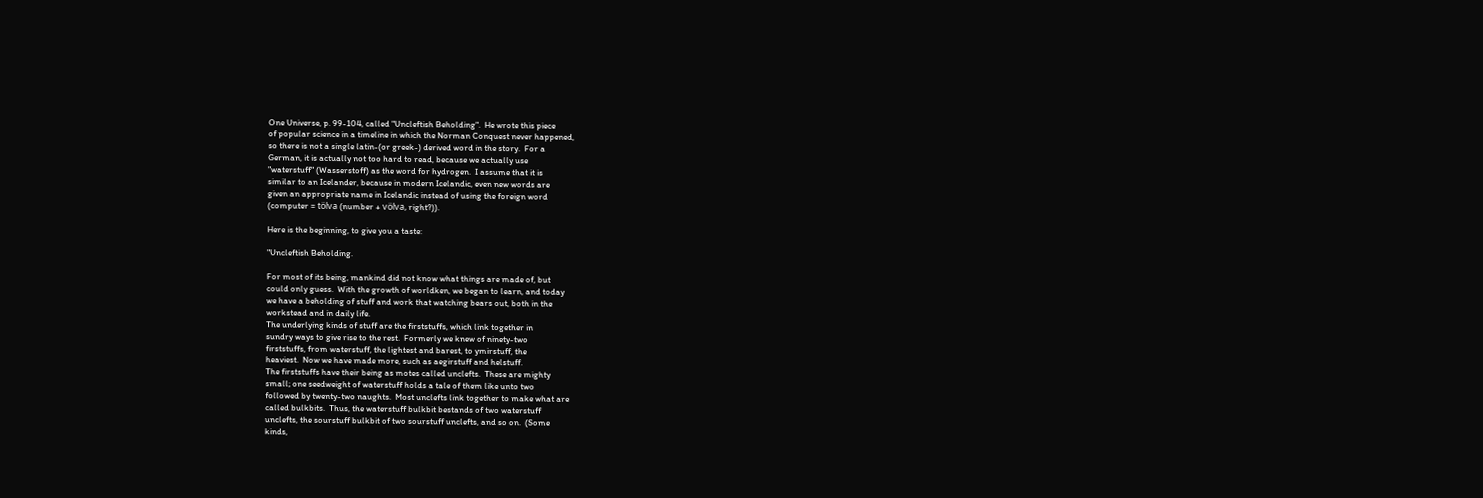One Universe, p. 99-104, called "Uncleftish Beholding".  He wrote this piece
of popular science in a timeline in which the Norman Conquest never happened,
so there is not a single latin-(or greek-) derived word in the story.  For a
German, it is actually not too hard to read, because we actually use
"waterstuff" (Wasserstoff) as the word for hydrogen.  I assume that it is
similar to an Icelander, because in modern Icelandic, even new words are
given an appropriate name in Icelandic instead of using the foreign word
(computer = tölva (number + völva, right?)).

Here is the beginning, to give you a taste:

"Uncleftish Beholding.

For most of its being, mankind did not know what things are made of, but
could only guess.  With the growth of worldken, we began to learn, and today
we have a beholding of stuff and work that watching bears out, both in the
workstead and in daily life.
The underlying kinds of stuff are the firststuffs, which link together in
sundry ways to give rise to the rest.  Formerly we knew of ninety-two
firststuffs, from waterstuff, the lightest and barest, to ymirstuff, the
heaviest.  Now we have made more, such as aegirstuff and helstuff.
The firststuffs have their being as motes called unclefts.  These are mighty
small; one seedweight of waterstuff holds a tale of them like unto two
followed by twenty-two naughts.  Most unclefts link together to make what are
called bulkbits.  Thus, the waterstuff bulkbit bestands of two waterstuff
unclefts, the sourstuff bulkbit of two sourstuff unclefts, and so on.  (Some
kinds,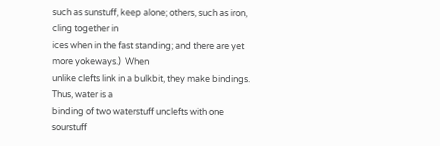such as sunstuff, keep alone; others, such as iron, cling together in
ices when in the fast standing; and there are yet more yokeways.)  When
unlike clefts link in a bulkbit, they make bindings.  Thus, water is a
binding of two waterstuff unclefts with one sourstuff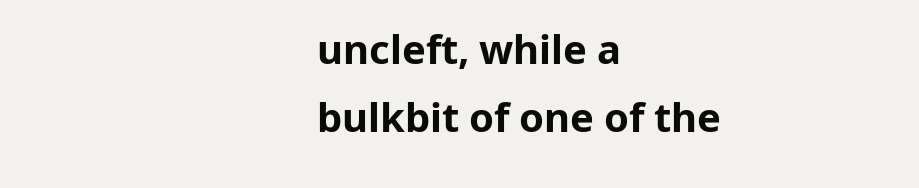uncleft, while a
bulkbit of one of the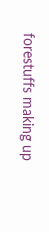forestuffs making up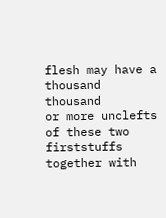flesh may have a thousand thousand
or more unclefts of these two firststuffs together with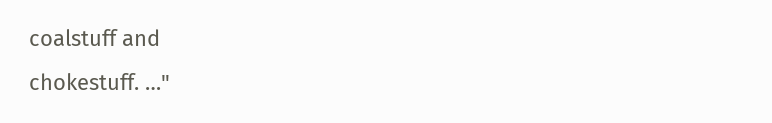coalstuff and
chokestuff. …"